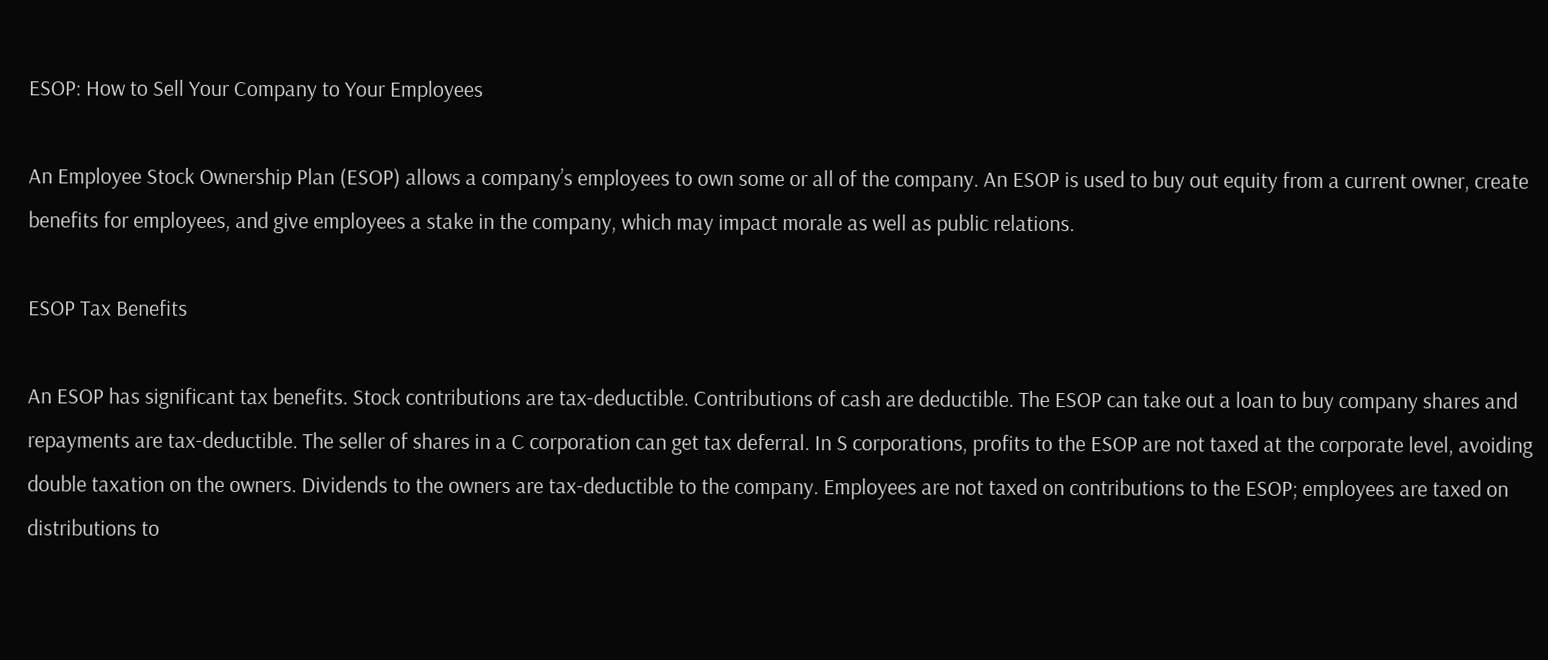ESOP: How to Sell Your Company to Your Employees

An Employee Stock Ownership Plan (ESOP) allows a company’s employees to own some or all of the company. An ESOP is used to buy out equity from a current owner, create benefits for employees, and give employees a stake in the company, which may impact morale as well as public relations.

ESOP Tax Benefits

An ESOP has significant tax benefits. Stock contributions are tax-deductible. Contributions of cash are deductible. The ESOP can take out a loan to buy company shares and repayments are tax-deductible. The seller of shares in a C corporation can get tax deferral. In S corporations, profits to the ESOP are not taxed at the corporate level, avoiding double taxation on the owners. Dividends to the owners are tax-deductible to the company. Employees are not taxed on contributions to the ESOP; employees are taxed on distributions to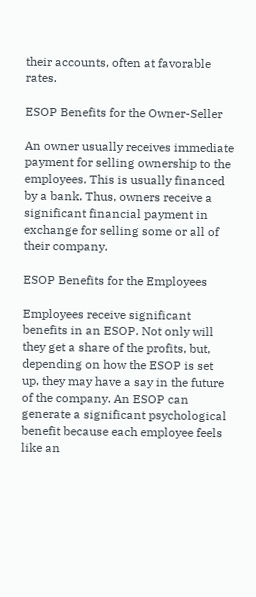their accounts, often at favorable rates.

ESOP Benefits for the Owner-Seller

An owner usually receives immediate payment for selling ownership to the employees. This is usually financed by a bank. Thus, owners receive a significant financial payment in exchange for selling some or all of their company.

ESOP Benefits for the Employees

Employees receive significant benefits in an ESOP. Not only will they get a share of the profits, but, depending on how the ESOP is set up, they may have a say in the future of the company. An ESOP can generate a significant psychological benefit because each employee feels like an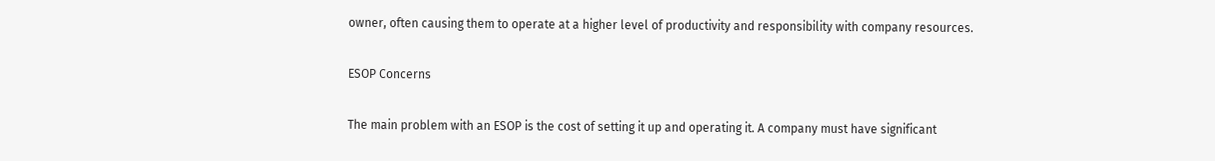owner, often causing them to operate at a higher level of productivity and responsibility with company resources.

ESOP Concerns

The main problem with an ESOP is the cost of setting it up and operating it. A company must have significant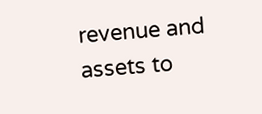revenue and assets to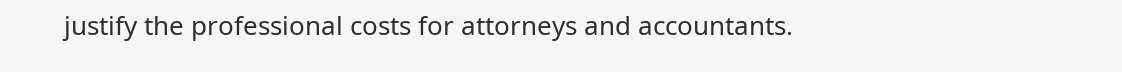justify the professional costs for attorneys and accountants.